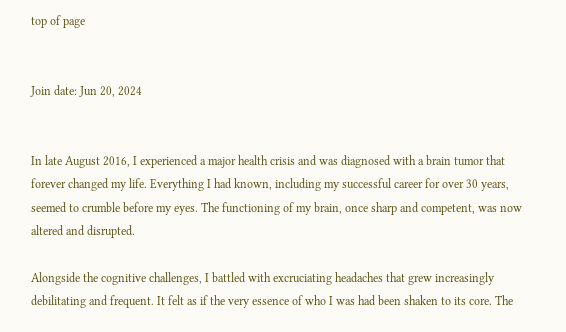top of page


Join date: Jun 20, 2024


In late August 2016, I experienced a major health crisis and was diagnosed with a brain tumor that forever changed my life. Everything I had known, including my successful career for over 30 years, seemed to crumble before my eyes. The functioning of my brain, once sharp and competent, was now altered and disrupted.

Alongside the cognitive challenges, I battled with excruciating headaches that grew increasingly debilitating and frequent. It felt as if the very essence of who I was had been shaken to its core. The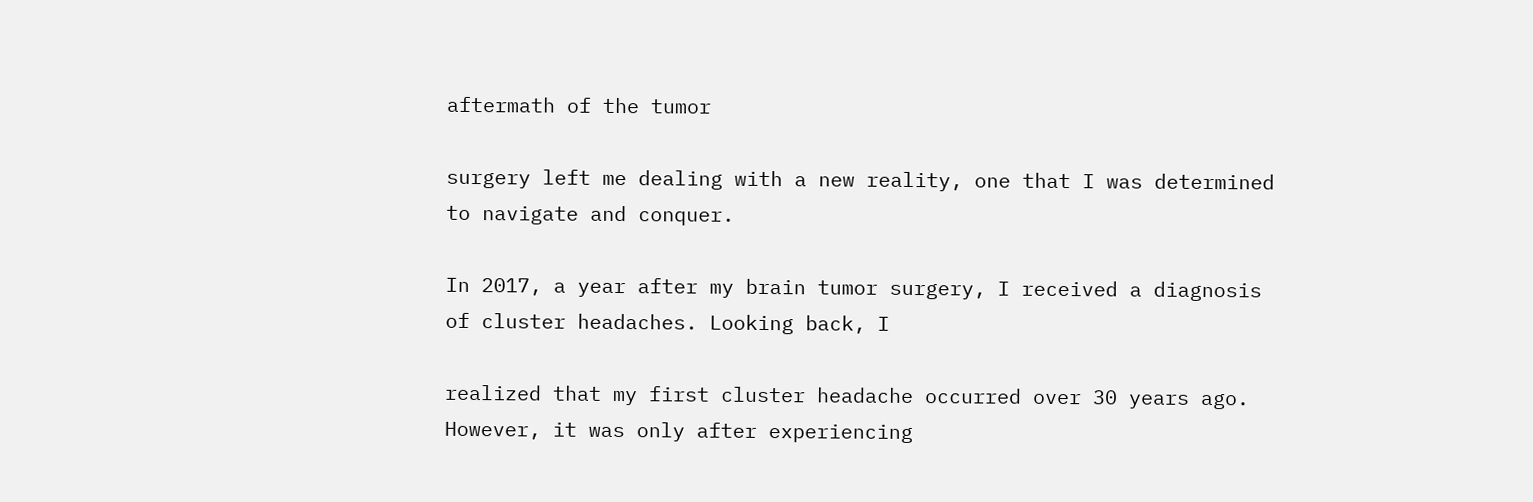aftermath of the tumor

surgery left me dealing with a new reality, one that I was determined to navigate and conquer.

In 2017, a year after my brain tumor surgery, I received a diagnosis of cluster headaches. Looking back, I

realized that my first cluster headache occurred over 30 years ago. However, it was only after experiencing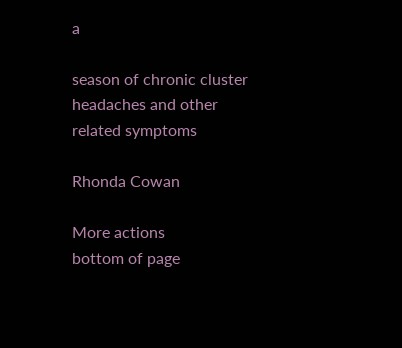a

season of chronic cluster headaches and other related symptoms

Rhonda Cowan

More actions
bottom of page